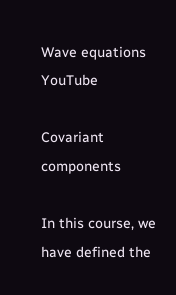Wave equations YouTube

Covariant components

In this course, we have defined the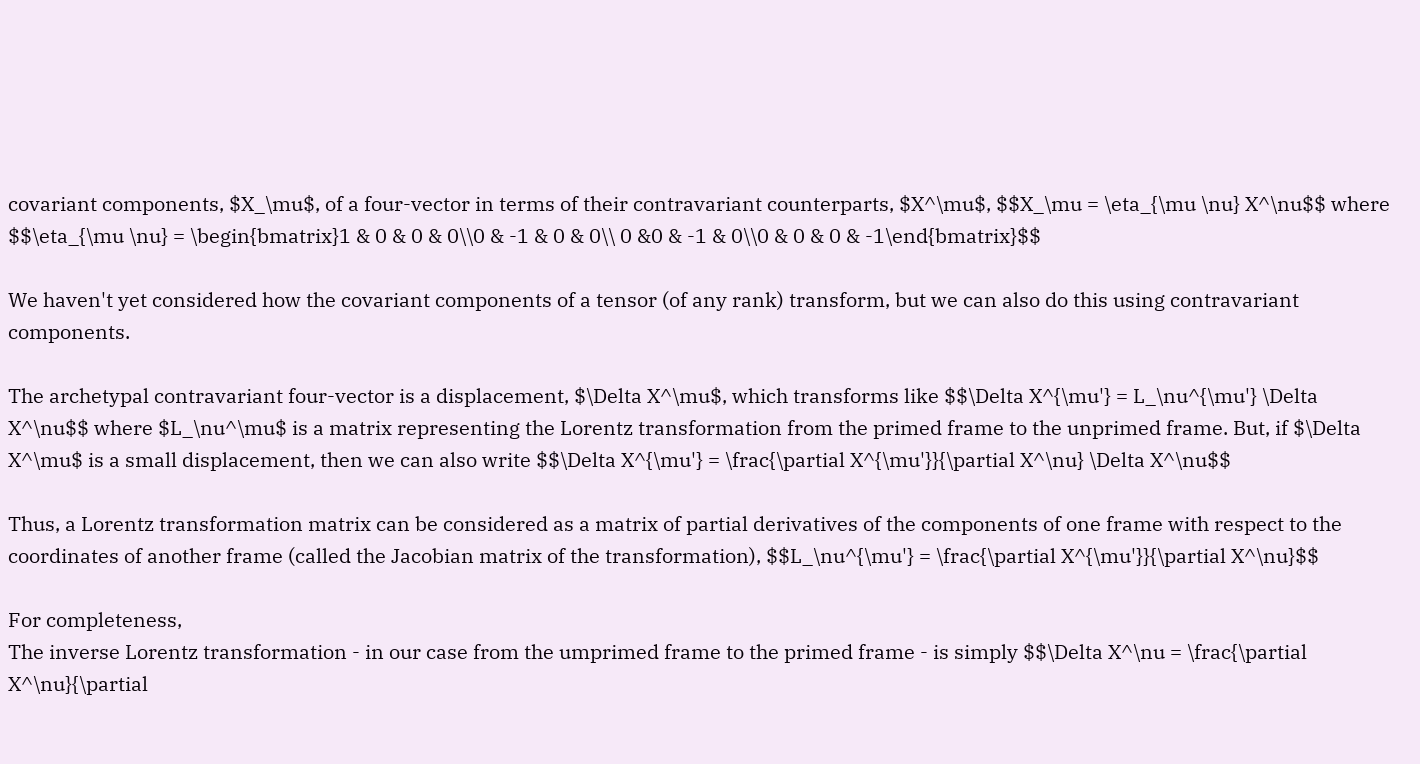covariant components, $X_\mu$, of a four-vector in terms of their contravariant counterparts, $X^\mu$, $$X_\mu = \eta_{\mu \nu} X^\nu$$ where $$\eta_{\mu \nu} = \begin{bmatrix}1 & 0 & 0 & 0\\0 & -1 & 0 & 0\\ 0 &0 & -1 & 0\\0 & 0 & 0 & -1\end{bmatrix}$$

We haven't yet considered how the covariant components of a tensor (of any rank) transform, but we can also do this using contravariant components.

The archetypal contravariant four-vector is a displacement, $\Delta X^\mu$, which transforms like $$\Delta X^{\mu'} = L_\nu^{\mu'} \Delta X^\nu$$ where $L_\nu^\mu$ is a matrix representing the Lorentz transformation from the primed frame to the unprimed frame. But, if $\Delta X^\mu$ is a small displacement, then we can also write $$\Delta X^{\mu'} = \frac{\partial X^{\mu'}}{\partial X^\nu} \Delta X^\nu$$

Thus, a Lorentz transformation matrix can be considered as a matrix of partial derivatives of the components of one frame with respect to the coordinates of another frame (called the Jacobian matrix of the transformation), $$L_\nu^{\mu'} = \frac{\partial X^{\mu'}}{\partial X^\nu}$$

For completeness,
The inverse Lorentz transformation - in our case from the umprimed frame to the primed frame - is simply $$\Delta X^\nu = \frac{\partial X^\nu}{\partial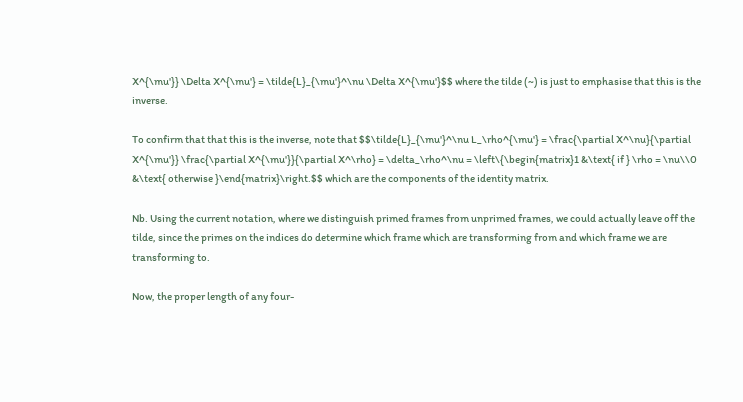X^{\mu'}} \Delta X^{\mu'} = \tilde{L}_{\mu'}^\nu \Delta X^{\mu'}$$ where the tilde (~) is just to emphasise that this is the inverse.

To confirm that that this is the inverse, note that $$\tilde{L}_{\mu'}^\nu L_\rho^{\mu'} = \frac{\partial X^\nu}{\partial X^{\mu'}} \frac{\partial X^{\mu'}}{\partial X^\rho} = \delta_\rho^\nu = \left\{\begin{matrix}1 &\text{ if } \rho = \nu\\0 &\text{ otherwise }\end{matrix}\right.$$ which are the components of the identity matrix.

Nb. Using the current notation, where we distinguish primed frames from unprimed frames, we could actually leave off the tilde, since the primes on the indices do determine which frame which are transforming from and which frame we are transforming to.

Now, the proper length of any four-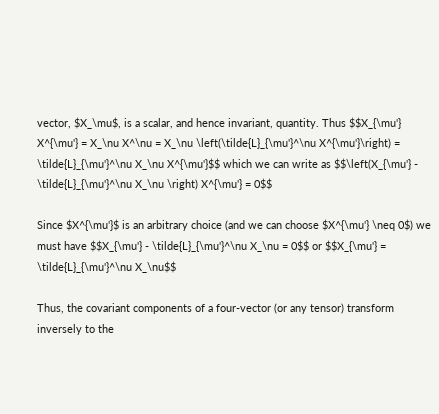vector, $X_\mu$, is a scalar, and hence invariant, quantity. Thus $$X_{\mu'} X^{\mu'} = X_\nu X^\nu = X_\nu \left(\tilde{L}_{\mu'}^\nu X^{\mu'}\right) = \tilde{L}_{\mu'}^\nu X_\nu X^{\mu'}$$ which we can write as $$\left(X_{\mu'} - \tilde{L}_{\mu'}^\nu X_\nu \right) X^{\mu'} = 0$$

Since $X^{\mu'}$ is an arbitrary choice (and we can choose $X^{\mu'} \neq 0$) we must have $$X_{\mu'} - \tilde{L}_{\mu'}^\nu X_\nu = 0$$ or $$X_{\mu'} = \tilde{L}_{\mu'}^\nu X_\nu$$

Thus, the covariant components of a four-vector (or any tensor) transform inversely to the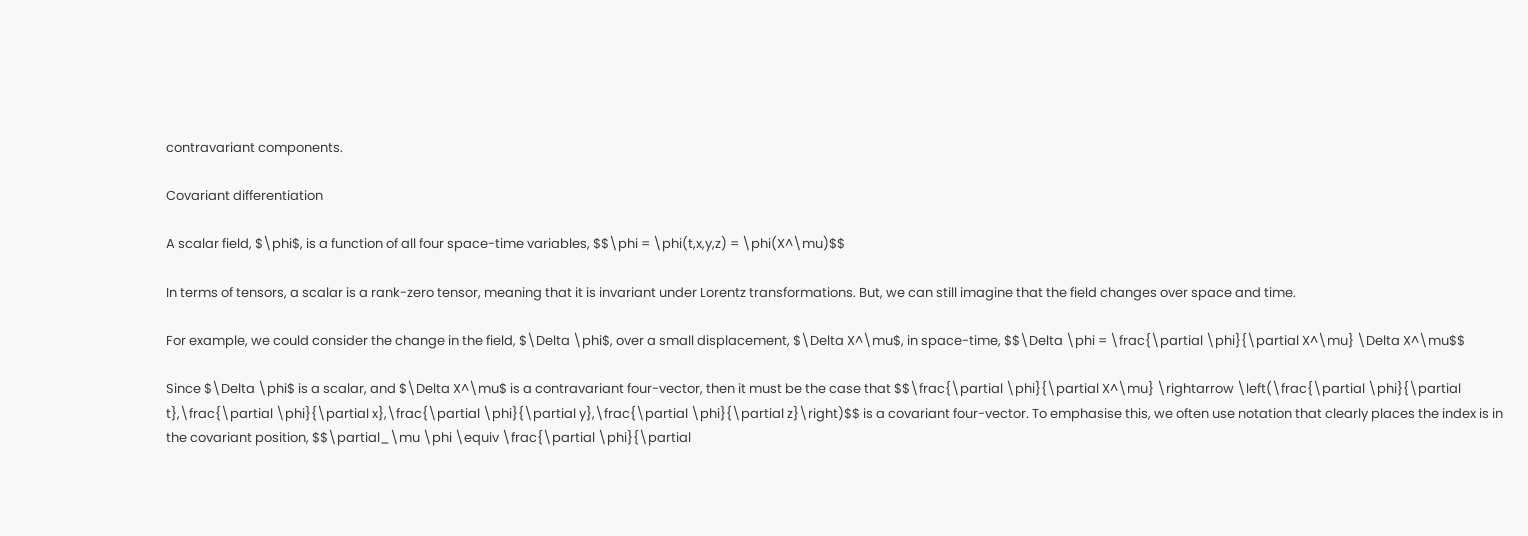contravariant components.

Covariant differentiation

A scalar field, $\phi$, is a function of all four space-time variables, $$\phi = \phi(t,x,y,z) = \phi(X^\mu)$$

In terms of tensors, a scalar is a rank-zero tensor, meaning that it is invariant under Lorentz transformations. But, we can still imagine that the field changes over space and time.

For example, we could consider the change in the field, $\Delta \phi$, over a small displacement, $\Delta X^\mu$, in space-time, $$\Delta \phi = \frac{\partial \phi}{\partial X^\mu} \Delta X^\mu$$

Since $\Delta \phi$ is a scalar, and $\Delta X^\mu$ is a contravariant four-vector, then it must be the case that $$\frac{\partial \phi}{\partial X^\mu} \rightarrow \left(\frac{\partial \phi}{\partial t},\frac{\partial \phi}{\partial x},\frac{\partial \phi}{\partial y},\frac{\partial \phi}{\partial z}\right)$$ is a covariant four-vector. To emphasise this, we often use notation that clearly places the index is in the covariant position, $$\partial_\mu \phi \equiv \frac{\partial \phi}{\partial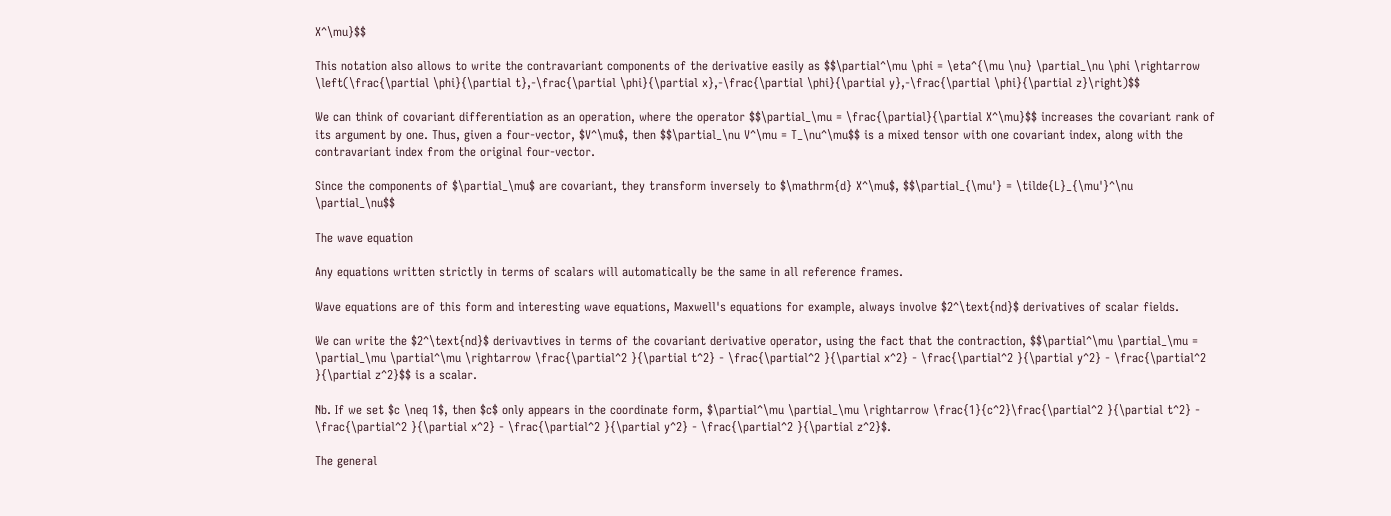X^\mu}$$

This notation also allows to write the contravariant components of the derivative easily as $$\partial^\mu \phi = \eta^{\mu \nu} \partial_\nu \phi \rightarrow \left(\frac{\partial \phi}{\partial t},-\frac{\partial \phi}{\partial x},-\frac{\partial \phi}{\partial y},-\frac{\partial \phi}{\partial z}\right)$$

We can think of covariant differentiation as an operation, where the operator $$\partial_\mu = \frac{\partial}{\partial X^\mu}$$ increases the covariant rank of its argument by one. Thus, given a four-vector, $V^\mu$, then $$\partial_\nu V^\mu = T_\nu^\mu$$ is a mixed tensor with one covariant index, along with the contravariant index from the original four-vector.

Since the components of $\partial_\mu$ are covariant, they transform inversely to $\mathrm{d} X^\mu$, $$\partial_{\mu'} = \tilde{L}_{\mu'}^\nu \partial_\nu$$

The wave equation

Any equations written strictly in terms of scalars will automatically be the same in all reference frames.

Wave equations are of this form and interesting wave equations, Maxwell's equations for example, always involve $2^\text{nd}$ derivatives of scalar fields.

We can write the $2^\text{nd}$ derivavtives in terms of the covariant derivative operator, using the fact that the contraction, $$\partial^\mu \partial_\mu = \partial_\mu \partial^\mu \rightarrow \frac{\partial^2 }{\partial t^2} - \frac{\partial^2 }{\partial x^2} - \frac{\partial^2 }{\partial y^2} - \frac{\partial^2 }{\partial z^2}$$ is a scalar.

Nb. If we set $c \neq 1$, then $c$ only appears in the coordinate form, $\partial^\mu \partial_\mu \rightarrow \frac{1}{c^2}\frac{\partial^2 }{\partial t^2} - \frac{\partial^2 }{\partial x^2} - \frac{\partial^2 }{\partial y^2} - \frac{\partial^2 }{\partial z^2}$.

The general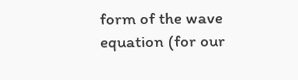form of the wave equation (for our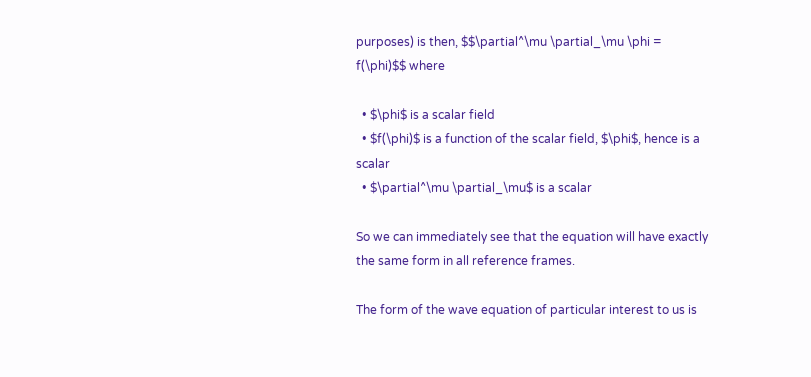purposes) is then, $$\partial^\mu \partial_\mu \phi = f(\phi)$$ where

  • $\phi$ is a scalar field
  • $f(\phi)$ is a function of the scalar field, $\phi$, hence is a scalar
  • $\partial^\mu \partial_\mu$ is a scalar

So we can immediately see that the equation will have exactly the same form in all reference frames.

The form of the wave equation of particular interest to us is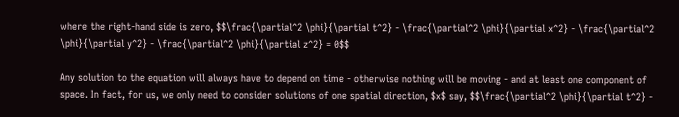where the right-hand side is zero, $$\frac{\partial^2 \phi}{\partial t^2} - \frac{\partial^2 \phi}{\partial x^2} - \frac{\partial^2 \phi}{\partial y^2} - \frac{\partial^2 \phi}{\partial z^2} = 0$$

Any solution to the equation will always have to depend on time - otherwise nothing will be moving - and at least one component of space. In fact, for us, we only need to consider solutions of one spatial direction, $x$ say, $$\frac{\partial^2 \phi}{\partial t^2} -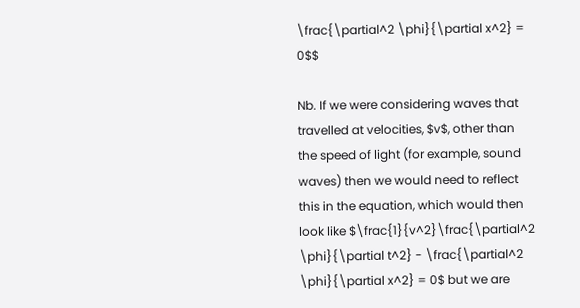\frac{\partial^2 \phi}{\partial x^2} = 0$$

Nb. If we were considering waves that travelled at velocities, $v$, other than the speed of light (for example, sound waves) then we would need to reflect this in the equation, which would then look like $\frac{1}{v^2}\frac{\partial^2 \phi}{\partial t^2} - \frac{\partial^2 \phi}{\partial x^2} = 0$ but we are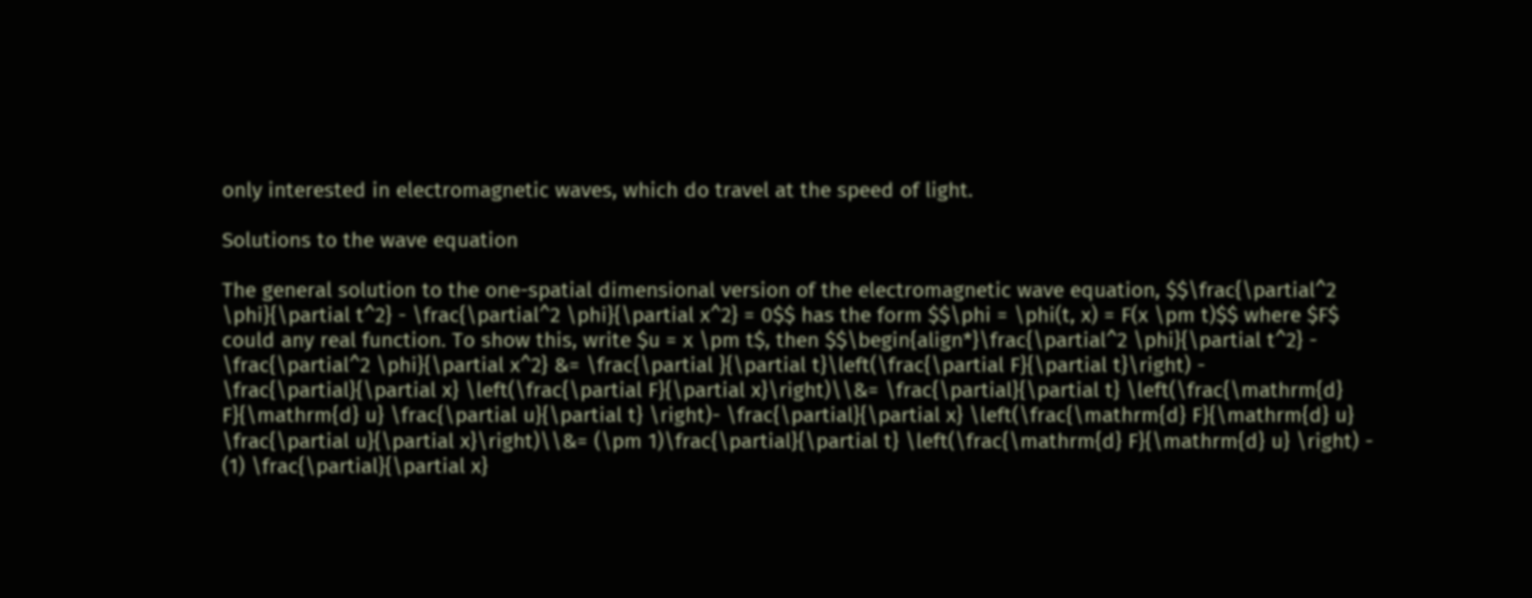only interested in electromagnetic waves, which do travel at the speed of light.

Solutions to the wave equation

The general solution to the one-spatial dimensional version of the electromagnetic wave equation, $$\frac{\partial^2 \phi}{\partial t^2} - \frac{\partial^2 \phi}{\partial x^2} = 0$$ has the form $$\phi = \phi(t, x) = F(x \pm t)$$ where $F$ could any real function. To show this, write $u = x \pm t$, then $$\begin{align*}\frac{\partial^2 \phi}{\partial t^2} - \frac{\partial^2 \phi}{\partial x^2} &= \frac{\partial }{\partial t}\left(\frac{\partial F}{\partial t}\right) - \frac{\partial}{\partial x} \left(\frac{\partial F}{\partial x}\right)\\&= \frac{\partial}{\partial t} \left(\frac{\mathrm{d} F}{\mathrm{d} u} \frac{\partial u}{\partial t} \right)- \frac{\partial}{\partial x} \left(\frac{\mathrm{d} F}{\mathrm{d} u} \frac{\partial u}{\partial x}\right)\\&= (\pm 1)\frac{\partial}{\partial t} \left(\frac{\mathrm{d} F}{\mathrm{d} u} \right) - (1) \frac{\partial}{\partial x}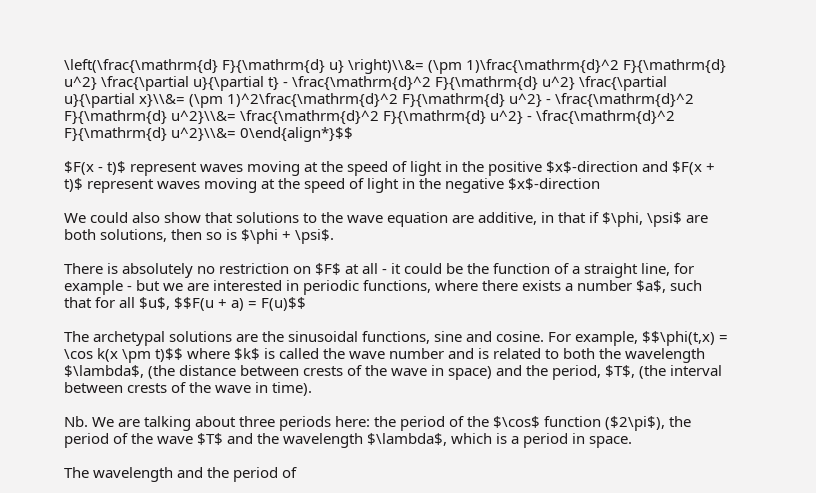\left(\frac{\mathrm{d} F}{\mathrm{d} u} \right)\\&= (\pm 1)\frac{\mathrm{d}^2 F}{\mathrm{d} u^2} \frac{\partial u}{\partial t} - \frac{\mathrm{d}^2 F}{\mathrm{d} u^2} \frac{\partial u}{\partial x}\\&= (\pm 1)^2\frac{\mathrm{d}^2 F}{\mathrm{d} u^2} - \frac{\mathrm{d}^2 F}{\mathrm{d} u^2}\\&= \frac{\mathrm{d}^2 F}{\mathrm{d} u^2} - \frac{\mathrm{d}^2 F}{\mathrm{d} u^2}\\&= 0\end{align*}$$

$F(x - t)$ represent waves moving at the speed of light in the positive $x$-direction and $F(x + t)$ represent waves moving at the speed of light in the negative $x$-direction

We could also show that solutions to the wave equation are additive, in that if $\phi, \psi$ are both solutions, then so is $\phi + \psi$.

There is absolutely no restriction on $F$ at all - it could be the function of a straight line, for example - but we are interested in periodic functions, where there exists a number $a$, such that for all $u$, $$F(u + a) = F(u)$$

The archetypal solutions are the sinusoidal functions, sine and cosine. For example, $$\phi(t,x) = \cos k(x \pm t)$$ where $k$ is called the wave number and is related to both the wavelength $\lambda$, (the distance between crests of the wave in space) and the period, $T$, (the interval between crests of the wave in time).

Nb. We are talking about three periods here: the period of the $\cos$ function ($2\pi$), the period of the wave $T$ and the wavelength $\lambda$, which is a period in space.

The wavelength and the period of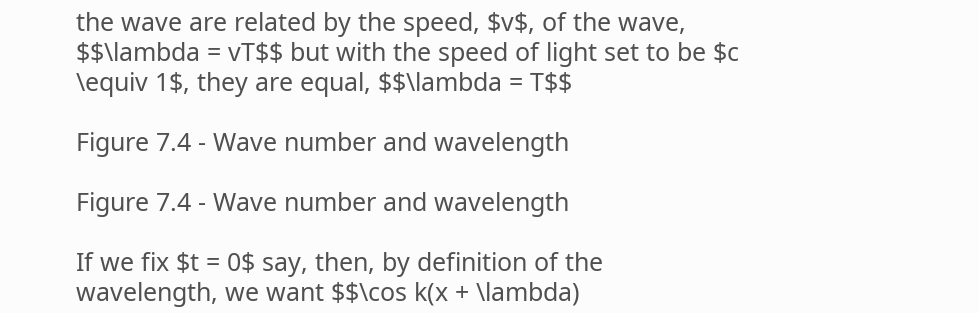the wave are related by the speed, $v$, of the wave, $$\lambda = vT$$ but with the speed of light set to be $c \equiv 1$, they are equal, $$\lambda = T$$

Figure 7.4 - Wave number and wavelength

Figure 7.4 - Wave number and wavelength

If we fix $t = 0$ say, then, by definition of the wavelength, we want $$\cos k(x + \lambda)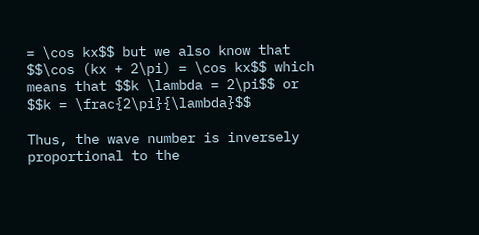= \cos kx$$ but we also know that $$\cos (kx + 2\pi) = \cos kx$$ which means that $$k \lambda = 2\pi$$ or $$k = \frac{2\pi}{\lambda}$$

Thus, the wave number is inversely proportional to the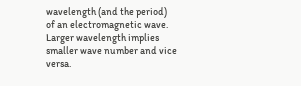wavelength (and the period) of an electromagnetic wave. Larger wavelength implies smaller wave number and vice versa.